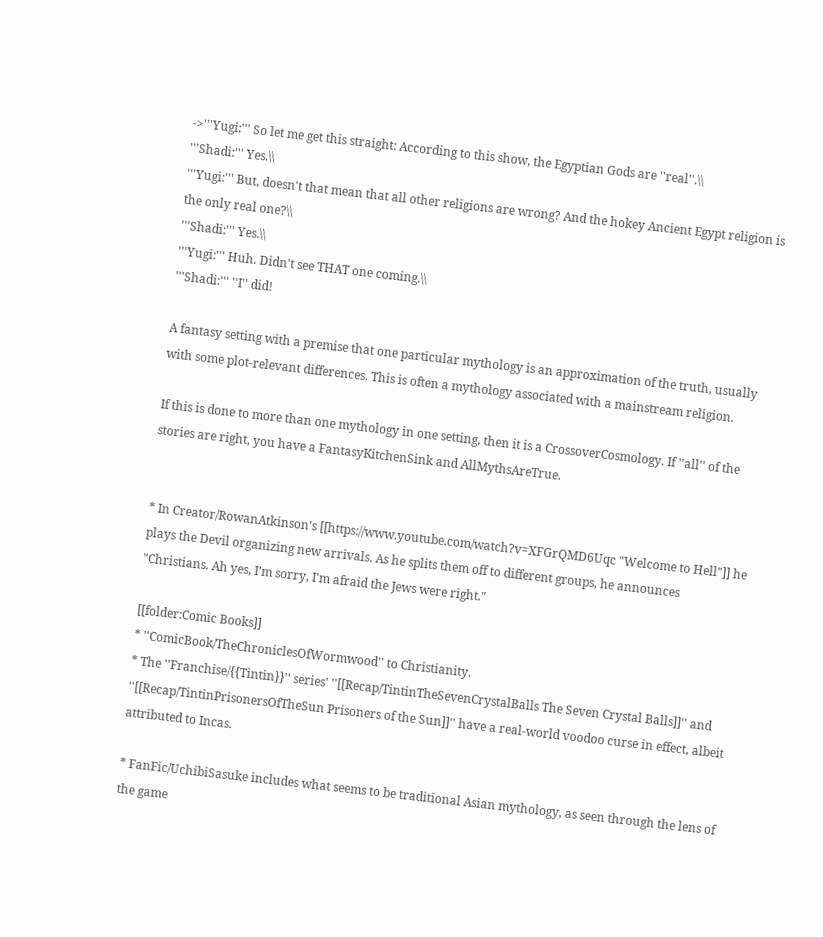->'''Yugi:''' So let me get this straight: According to this show, the Egyptian Gods are ''real''.\\
'''Shadi:''' Yes.\\
'''Yugi:''' But, doesn't that mean that all other religions are wrong? And the hokey Ancient Egypt religion is the only real one?\\
'''Shadi:''' Yes.\\
'''Yugi:''' Huh. Didn't see THAT one coming.\\
'''Shadi:''' ''I'' did!

A fantasy setting with a premise that one particular mythology is an approximation of the truth, usually with some plot-relevant differences. This is often a mythology associated with a mainstream religion.

If this is done to more than one mythology in one setting, then it is a CrossoverCosmology. If ''all'' of the stories are right, you have a FantasyKitchenSink and AllMythsAreTrue.


* In Creator/RowanAtkinson's [[https://www.youtube.com/watch?v=XFGrQMD6Uqc "Welcome to Hell"]] he plays the Devil organizing new arrivals. As he splits them off to different groups, he announces "Christians. Ah yes, I'm sorry, I'm afraid the Jews were right."

[[folder:Comic Books]]
* ''ComicBook/TheChroniclesOfWormwood'' to Christianity.
* The ''Franchise/{{Tintin}}'' series' ''[[Recap/TintinTheSevenCrystalBalls The Seven Crystal Balls]]'' and ''[[Recap/TintinPrisonersOfTheSun Prisoners of the Sun]]'' have a real-world voodoo curse in effect, albeit attributed to Incas.

* FanFic/UchibiSasuke includes what seems to be traditional Asian mythology, as seen through the lens of the game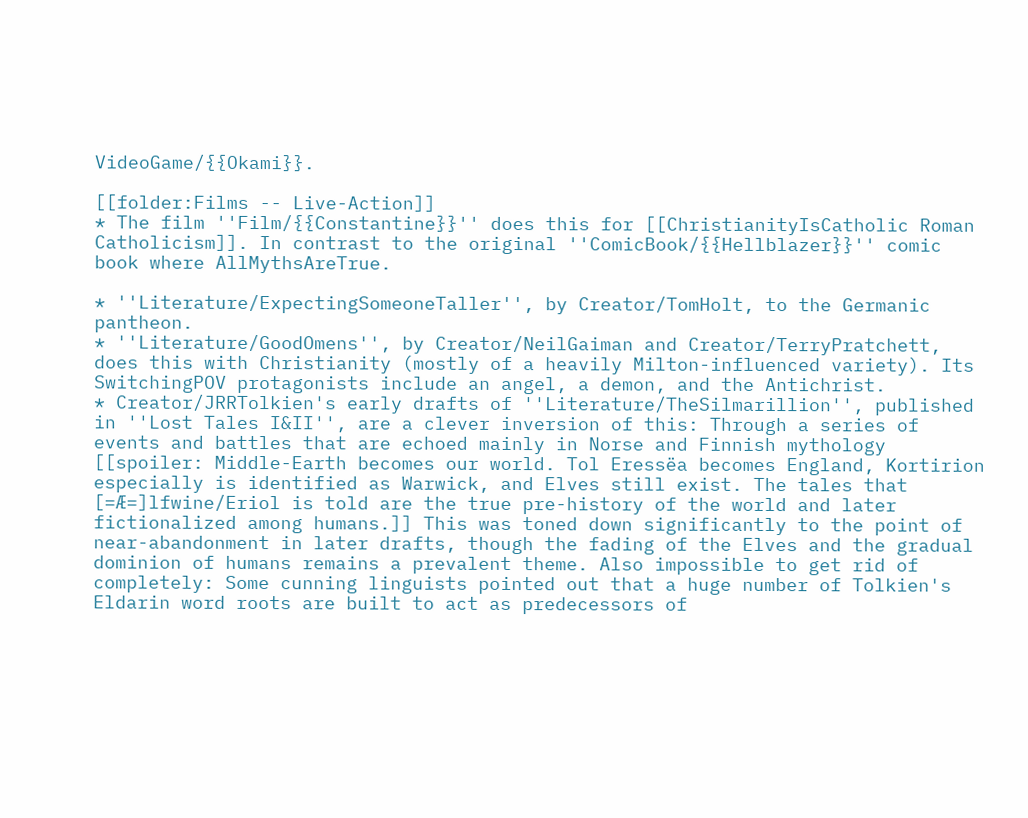VideoGame/{{Okami}}.

[[folder:Films -- Live-Action]]
* The film ''Film/{{Constantine}}'' does this for [[ChristianityIsCatholic Roman Catholicism]]. In contrast to the original ''ComicBook/{{Hellblazer}}'' comic book where AllMythsAreTrue.

* ''Literature/ExpectingSomeoneTaller'', by Creator/TomHolt, to the Germanic pantheon.
* ''Literature/GoodOmens'', by Creator/NeilGaiman and Creator/TerryPratchett, does this with Christianity (mostly of a heavily Milton-influenced variety). Its SwitchingPOV protagonists include an angel, a demon, and the Antichrist.
* Creator/JRRTolkien's early drafts of ''Literature/TheSilmarillion'', published in ''Lost Tales I&II'', are a clever inversion of this: Through a series of events and battles that are echoed mainly in Norse and Finnish mythology [[spoiler: Middle-Earth becomes our world. Tol Eressëa becomes England, Kortirion especially is identified as Warwick, and Elves still exist. The tales that [=Æ=]lfwine/Eriol is told are the true pre-history of the world and later fictionalized among humans.]] This was toned down significantly to the point of near-abandonment in later drafts, though the fading of the Elves and the gradual dominion of humans remains a prevalent theme. Also impossible to get rid of completely: Some cunning linguists pointed out that a huge number of Tolkien's Eldarin word roots are built to act as predecessors of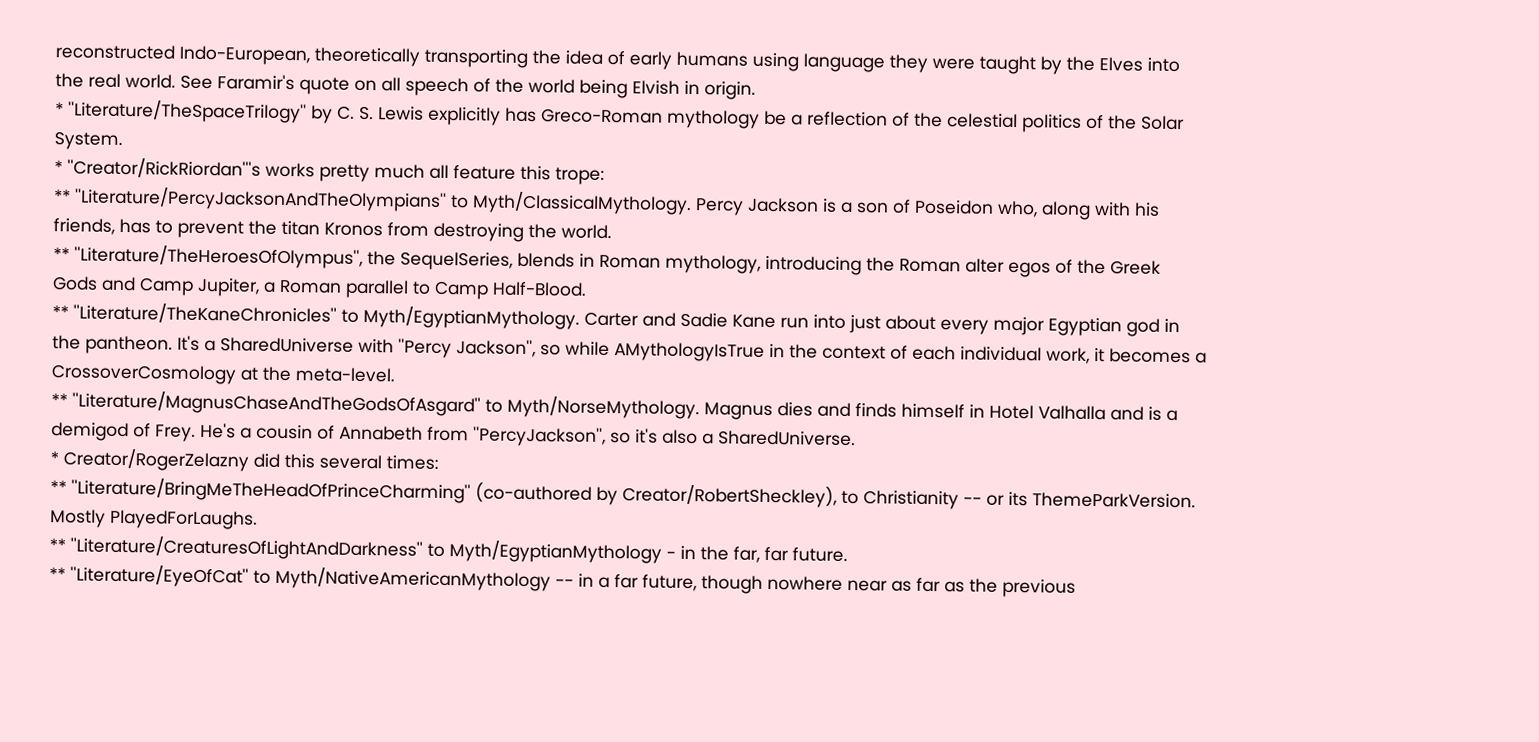reconstructed Indo-European, theoretically transporting the idea of early humans using language they were taught by the Elves into the real world. See Faramir's quote on all speech of the world being Elvish in origin.
* ''Literature/TheSpaceTrilogy'' by C. S. Lewis explicitly has Greco-Roman mythology be a reflection of the celestial politics of the Solar System.
* ''Creator/RickRiordan'''s works pretty much all feature this trope:
** ''Literature/PercyJacksonAndTheOlympians'' to Myth/ClassicalMythology. Percy Jackson is a son of Poseidon who, along with his friends, has to prevent the titan Kronos from destroying the world.
** ''Literature/TheHeroesOfOlympus'', the SequelSeries, blends in Roman mythology, introducing the Roman alter egos of the Greek Gods and Camp Jupiter, a Roman parallel to Camp Half-Blood.
** ''Literature/TheKaneChronicles'' to Myth/EgyptianMythology. Carter and Sadie Kane run into just about every major Egyptian god in the pantheon. It's a SharedUniverse with ''Percy Jackson'', so while AMythologyIsTrue in the context of each individual work, it becomes a CrossoverCosmology at the meta-level.
** ''Literature/MagnusChaseAndTheGodsOfAsgard'' to Myth/NorseMythology. Magnus dies and finds himself in Hotel Valhalla and is a demigod of Frey. He's a cousin of Annabeth from ''PercyJackson'', so it's also a SharedUniverse.
* Creator/RogerZelazny did this several times:
** ''Literature/BringMeTheHeadOfPrinceCharming'' (co-authored by Creator/RobertSheckley), to Christianity -- or its ThemeParkVersion. Mostly PlayedForLaughs.
** ''Literature/CreaturesOfLightAndDarkness'' to Myth/EgyptianMythology - in the far, far future.
** ''Literature/EyeOfCat'' to Myth/NativeAmericanMythology -- in a far future, though nowhere near as far as the previous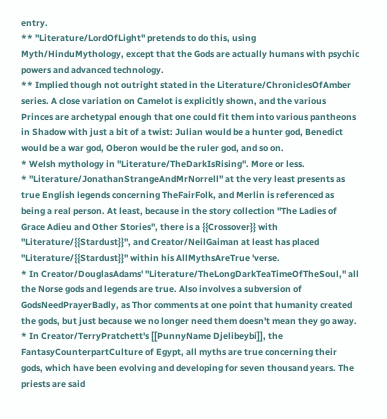entry.
** ''Literature/LordOfLight'' pretends to do this, using Myth/HinduMythology, except that the Gods are actually humans with psychic powers and advanced technology.
** Implied though not outright stated in the Literature/ChroniclesOfAmber series. A close variation on Camelot is explicitly shown, and the various Princes are archetypal enough that one could fit them into various pantheons in Shadow with just a bit of a twist: Julian would be a hunter god, Benedict would be a war god, Oberon would be the ruler god, and so on.
* Welsh mythology in ''Literature/TheDarkIsRising''. More or less.
* ''Literature/JonathanStrangeAndMrNorrell'' at the very least presents as true English legends concerning TheFairFolk, and Merlin is referenced as being a real person. At least, because in the story collection ''The Ladies of Grace Adieu and Other Stories'', there is a {{Crossover}} with ''Literature/{{Stardust}}'', and Creator/NeilGaiman at least has placed ''Literature/{{Stardust}}'' within his AllMythsAreTrue 'verse.
* In Creator/DouglasAdams' ''Literature/TheLongDarkTeaTimeOfTheSoul,'' all the Norse gods and legends are true. Also involves a subversion of GodsNeedPrayerBadly, as Thor comments at one point that humanity created the gods, but just because we no longer need them doesn't mean they go away.
* In Creator/TerryPratchett's [[PunnyName Djelibeybi]], the FantasyCounterpartCulture of Egypt, all myths are true concerning their gods, which have been evolving and developing for seven thousand years. The priests are said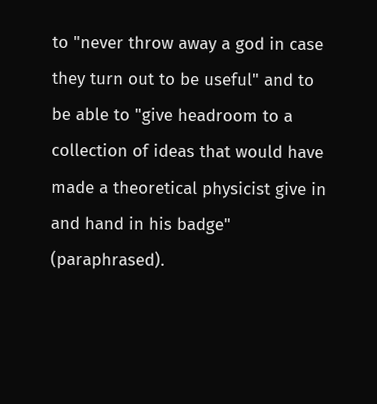to "never throw away a god in case they turn out to be useful" and to be able to "give headroom to a collection of ideas that would have made a theoretical physicist give in and hand in his badge" (paraphrased).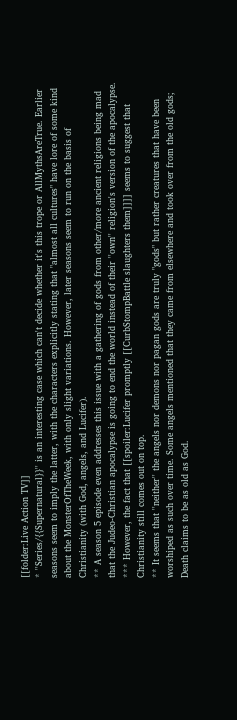[[folder:Live Action TV]]
* ''Series/{{Supernatural}}'' is an interesting case which can't decide whether it's this trope or AllMythsAreTrue. Earlier seasons seem to imply the latter, with the characters explicitly stating that "almost all cultures" have lore of some kind about the MonsterOfTheWeek, with only slight variations. However, later seasons seem to run on the basis of Christianity (with God, angels, and Lucifer).
** A season 5 episode even addresses this issue with a gathering of gods from other/more ancient religions being mad that the Judeo-Christian apocalypse is going to end the world instead of their ''own'' religion's version of the apocalypse.
*** However, the fact that [[spoiler:Lucifer promptly [[CurbStompBattle slaughters them]]]] seems to suggest that Christianity still comes out on top.
** It seems that ''neither'' the angels nor demons nor pagan gods are truly "gods" but rather creatures that have been worshiped as such over time. Some angels mentioned that they came from elsewhere and took over from the old gods; Death claims to be as old as God.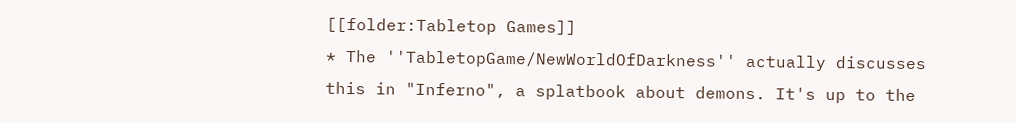[[folder:Tabletop Games]]
* The ''TabletopGame/NewWorldOfDarkness'' actually discusses this in "Inferno", a splatbook about demons. It's up to the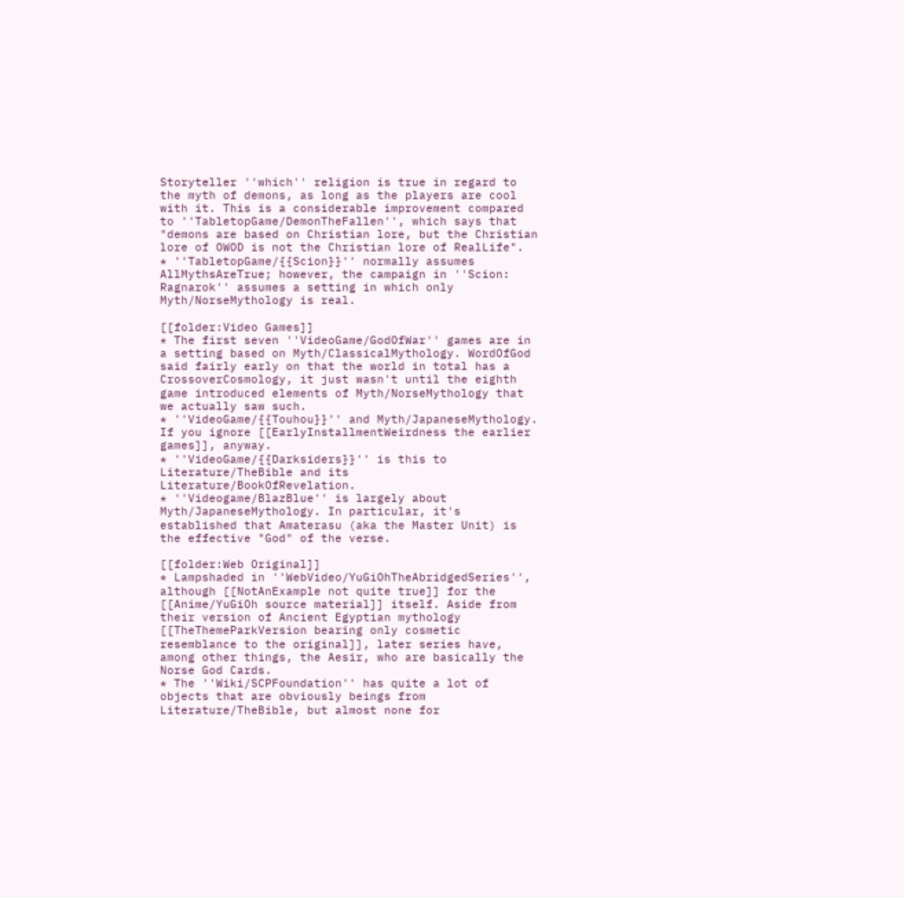Storyteller ''which'' religion is true in regard to the myth of demons, as long as the players are cool with it. This is a considerable improvement compared to ''TabletopGame/DemonTheFallen'', which says that "demons are based on Christian lore, but the Christian lore of OWOD is not the Christian lore of RealLife".
* ''TabletopGame/{{Scion}}'' normally assumes AllMythsAreTrue; however, the campaign in ''Scion: Ragnarok'' assumes a setting in which only Myth/NorseMythology is real.

[[folder:Video Games]]
* The first seven ''VideoGame/GodOfWar'' games are in a setting based on Myth/ClassicalMythology. WordOfGod said fairly early on that the world in total has a CrossoverCosmology, it just wasn't until the eighth game introduced elements of Myth/NorseMythology that we actually saw such.
* ''VideoGame/{{Touhou}}'' and Myth/JapaneseMythology. If you ignore [[EarlyInstallmentWeirdness the earlier games]], anyway.
* ''VideoGame/{{Darksiders}}'' is this to Literature/TheBible and its Literature/BookOfRevelation.
* ''Videogame/BlazBlue'' is largely about Myth/JapaneseMythology. In particular, it's established that Amaterasu (aka the Master Unit) is the effective "God" of the verse.

[[folder:Web Original]]
* Lampshaded in ''WebVideo/YuGiOhTheAbridgedSeries'', although [[NotAnExample not quite true]] for the [[Anime/YuGiOh source material]] itself. Aside from their version of Ancient Egyptian mythology [[TheThemeParkVersion bearing only cosmetic resemblance to the original]], later series have, among other things, the Aesir, who are basically the Norse God Cards.
* The ''Wiki/SCPFoundation'' has quite a lot of objects that are obviously beings from Literature/TheBible, but almost none for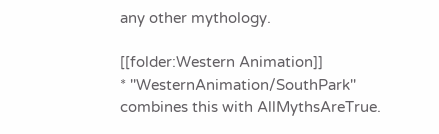any other mythology.

[[folder:Western Animation]]
* ''WesternAnimation/SouthPark'' combines this with AllMythsAreTrue.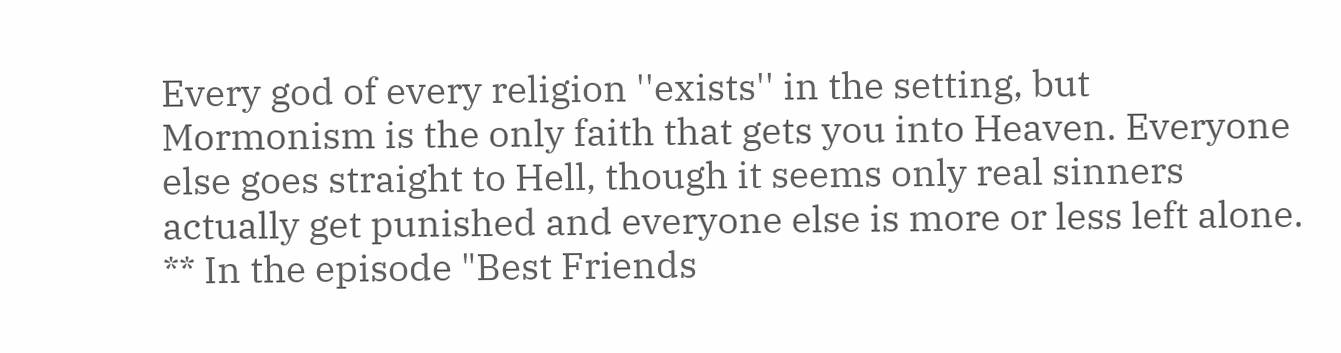Every god of every religion ''exists'' in the setting, but Mormonism is the only faith that gets you into Heaven. Everyone else goes straight to Hell, though it seems only real sinners actually get punished and everyone else is more or less left alone.
** In the episode "Best Friends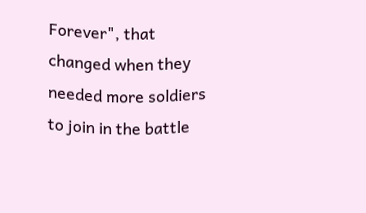Forever", that changed when they needed more soldiers to join in the battle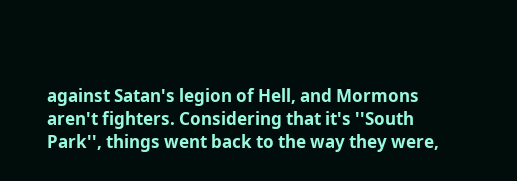against Satan's legion of Hell, and Mormons aren't fighters. Considering that it's ''South Park'', things went back to the way they were,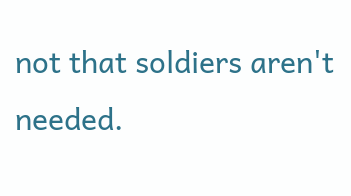not that soldiers aren't needed.